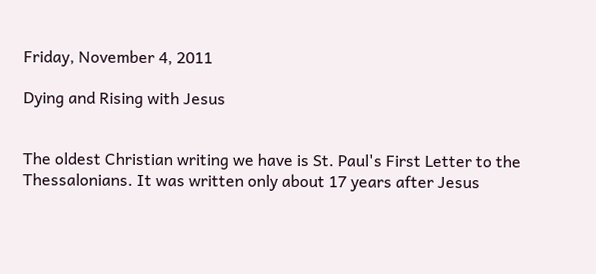Friday, November 4, 2011

Dying and Rising with Jesus


The oldest Christian writing we have is St. Paul's First Letter to the Thessalonians. It was written only about 17 years after Jesus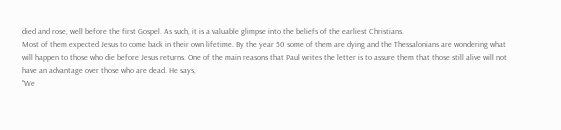died and rose, well before the first Gospel. As such, it is a valuable glimpse into the beliefs of the earliest Christians.
Most of them expected Jesus to come back in their own lifetime. By the year 50 some of them are dying and the Thessalonians are wondering what will happen to those who die before Jesus returns. One of the main reasons that Paul writes the letter is to assure them that those still alive will not have an advantage over those who are dead. He says,
"We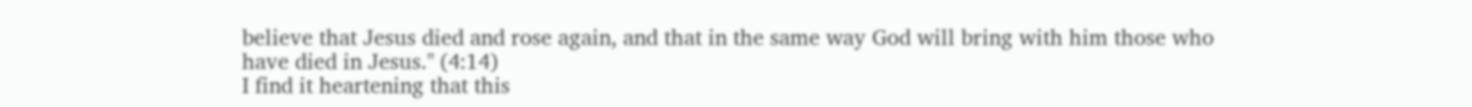believe that Jesus died and rose again, and that in the same way God will bring with him those who have died in Jesus." (4:14)
I find it heartening that this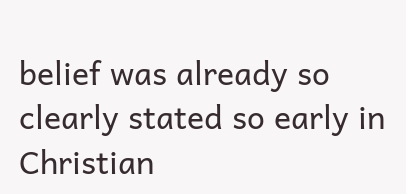belief was already so clearly stated so early in Christian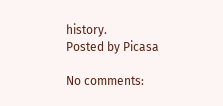history.
Posted by Picasa

No comments: